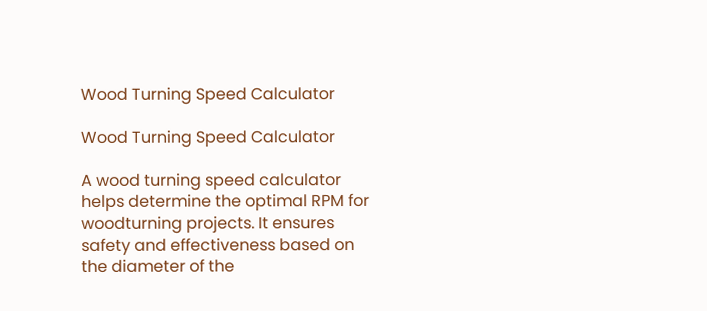Wood Turning Speed Calculator

Wood Turning Speed Calculator

A wood turning speed calculator helps determine the optimal RPM for woodturning projects. It ensures safety and effectiveness based on the diameter of the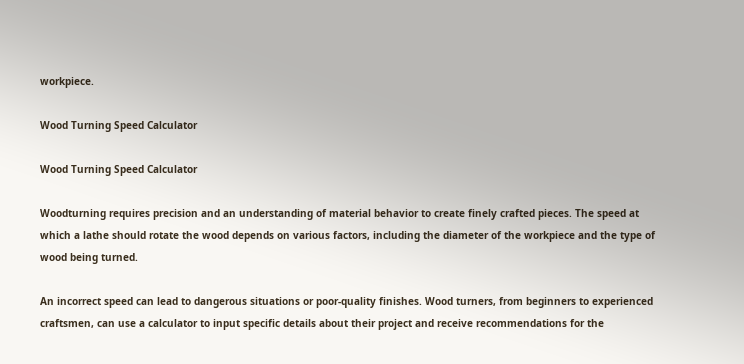workpiece.

Wood Turning Speed Calculator

Wood Turning Speed Calculator

Woodturning requires precision and an understanding of material behavior to create finely crafted pieces. The speed at which a lathe should rotate the wood depends on various factors, including the diameter of the workpiece and the type of wood being turned.

An incorrect speed can lead to dangerous situations or poor-quality finishes. Wood turners, from beginners to experienced craftsmen, can use a calculator to input specific details about their project and receive recommendations for the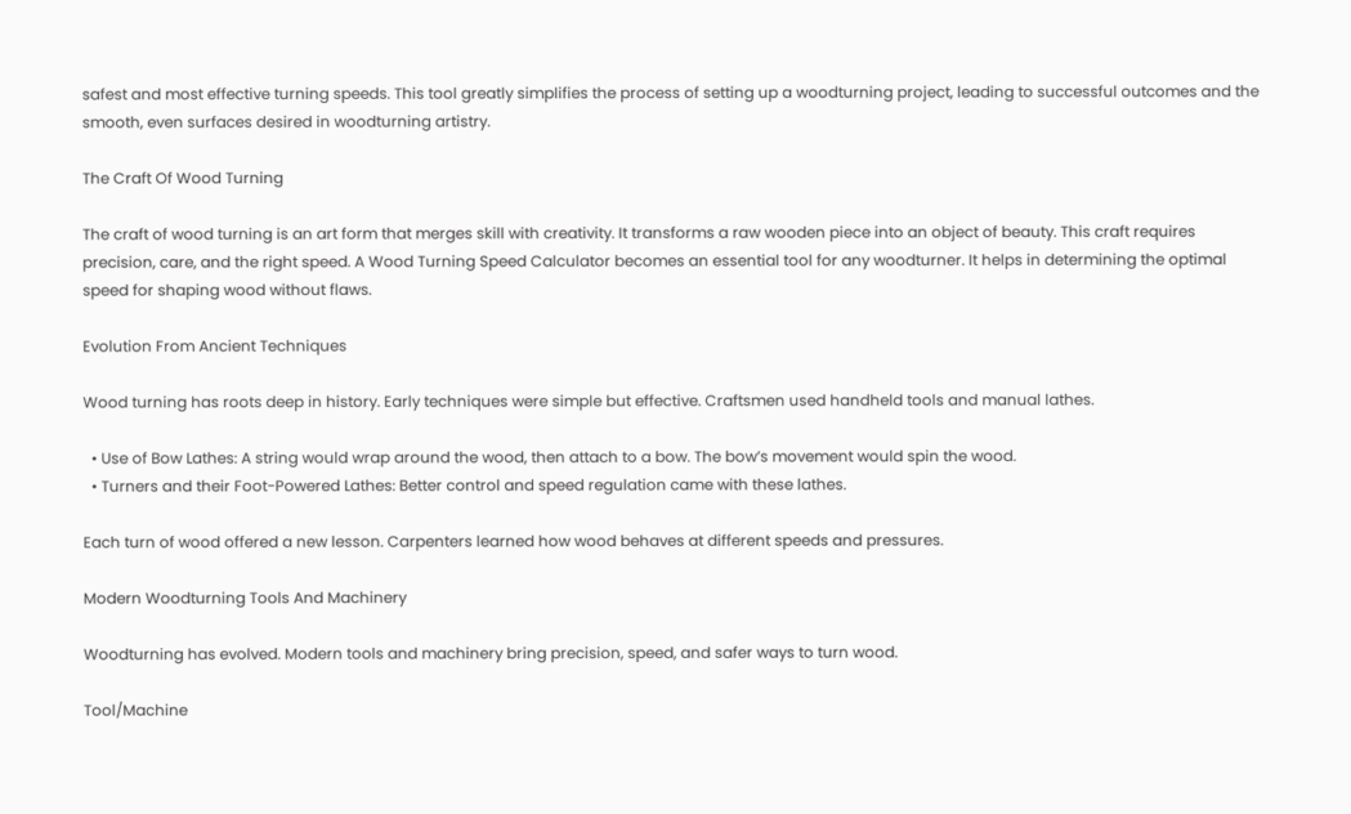safest and most effective turning speeds. This tool greatly simplifies the process of setting up a woodturning project, leading to successful outcomes and the smooth, even surfaces desired in woodturning artistry.

The Craft Of Wood Turning

The craft of wood turning is an art form that merges skill with creativity. It transforms a raw wooden piece into an object of beauty. This craft requires precision, care, and the right speed. A Wood Turning Speed Calculator becomes an essential tool for any woodturner. It helps in determining the optimal speed for shaping wood without flaws.

Evolution From Ancient Techniques

Wood turning has roots deep in history. Early techniques were simple but effective. Craftsmen used handheld tools and manual lathes.

  • Use of Bow Lathes: A string would wrap around the wood, then attach to a bow. The bow’s movement would spin the wood.
  • Turners and their Foot-Powered Lathes: Better control and speed regulation came with these lathes.

Each turn of wood offered a new lesson. Carpenters learned how wood behaves at different speeds and pressures.

Modern Woodturning Tools And Machinery

Woodturning has evolved. Modern tools and machinery bring precision, speed, and safer ways to turn wood.

Tool/Machine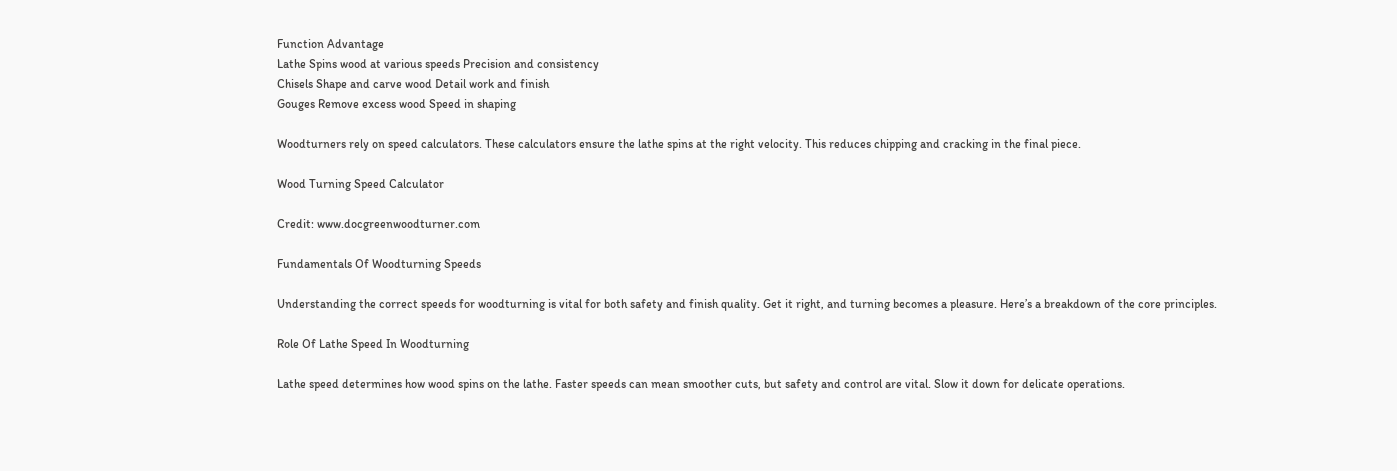Function Advantage
Lathe Spins wood at various speeds Precision and consistency
Chisels Shape and carve wood Detail work and finish
Gouges Remove excess wood Speed in shaping

Woodturners rely on speed calculators. These calculators ensure the lathe spins at the right velocity. This reduces chipping and cracking in the final piece.

Wood Turning Speed Calculator

Credit: www.docgreenwoodturner.com

Fundamentals Of Woodturning Speeds

Understanding the correct speeds for woodturning is vital for both safety and finish quality. Get it right, and turning becomes a pleasure. Here’s a breakdown of the core principles.

Role Of Lathe Speed In Woodturning

Lathe speed determines how wood spins on the lathe. Faster speeds can mean smoother cuts, but safety and control are vital. Slow it down for delicate operations.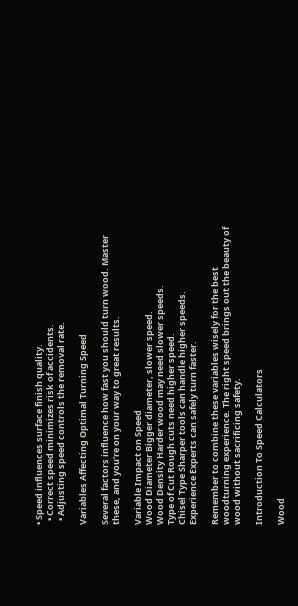• Speed influences surface finish quality.
  • Correct speed minimizes risk of accidents.
  • Adjusting speed controls the removal rate.

Variables Affecting Optimal Turning Speed

Several factors influence how fast you should turn wood. Master these, and you’re on your way to great results.

Variable Impact on Speed
Wood Diameter Bigger diameter, slower speed.
Wood Density Harder wood may need slower speeds.
Type of Cut Rough cuts need higher speed.
Chisel Type Sharper tools can handle higher speeds.
Experience Experts can safely turn faster.

Remember to combine these variables wisely for the best woodturning experience. The right speed brings out the beauty of wood without sacrificing safety.

Introduction To Speed Calculators

Wood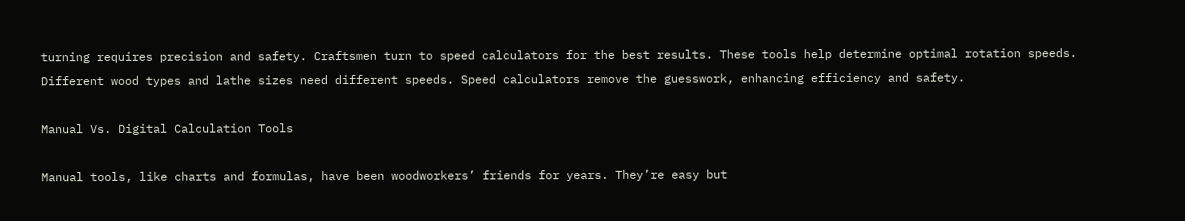turning requires precision and safety. Craftsmen turn to speed calculators for the best results. These tools help determine optimal rotation speeds. Different wood types and lathe sizes need different speeds. Speed calculators remove the guesswork, enhancing efficiency and safety.

Manual Vs. Digital Calculation Tools

Manual tools, like charts and formulas, have been woodworkers’ friends for years. They’re easy but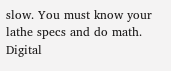slow. You must know your lathe specs and do math. Digital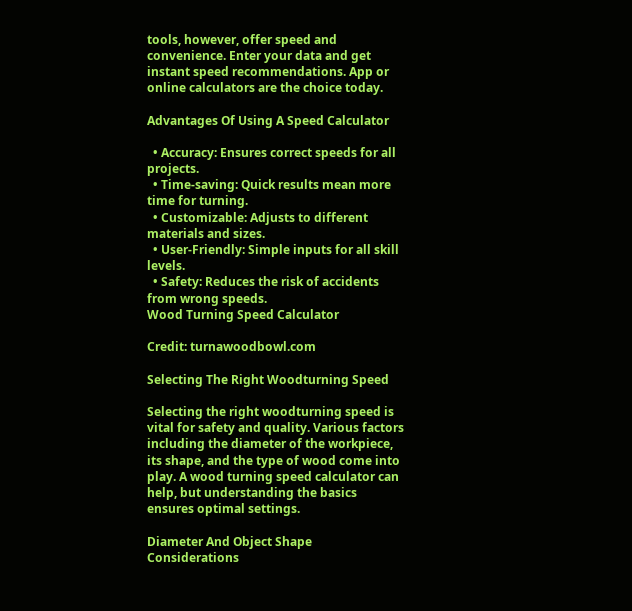tools, however, offer speed and convenience. Enter your data and get instant speed recommendations. App or online calculators are the choice today.

Advantages Of Using A Speed Calculator

  • Accuracy: Ensures correct speeds for all projects.
  • Time-saving: Quick results mean more time for turning.
  • Customizable: Adjusts to different materials and sizes.
  • User-Friendly: Simple inputs for all skill levels.
  • Safety: Reduces the risk of accidents from wrong speeds.
Wood Turning Speed Calculator

Credit: turnawoodbowl.com

Selecting The Right Woodturning Speed

Selecting the right woodturning speed is vital for safety and quality. Various factors including the diameter of the workpiece, its shape, and the type of wood come into play. A wood turning speed calculator can help, but understanding the basics ensures optimal settings.

Diameter And Object Shape Considerations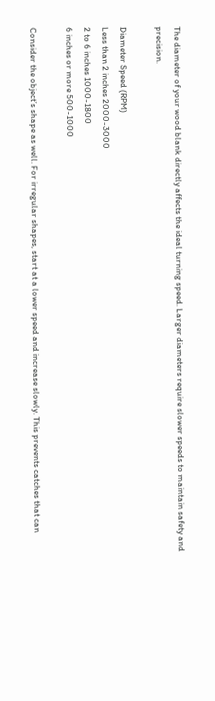The diameter of your wood blank directly affects the ideal turning speed. Larger diameters require slower speeds to maintain safety and precision.

Diameter Speed (RPM)
Less than 2 inches 2000-3000
2 to 6 inches 1000-1800
6 inches or more 500-1000

Consider the object’s shape as well. For irregular shapes, start at a lower speed and increase slowly. This prevents catches that can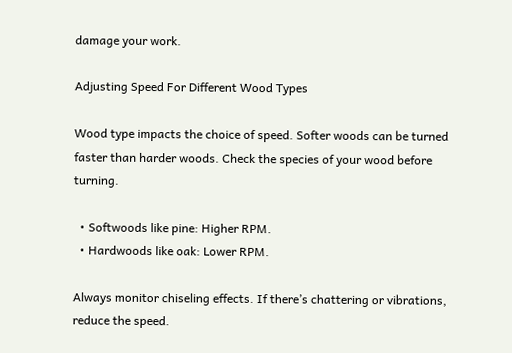damage your work.

Adjusting Speed For Different Wood Types

Wood type impacts the choice of speed. Softer woods can be turned faster than harder woods. Check the species of your wood before turning.

  • Softwoods like pine: Higher RPM.
  • Hardwoods like oak: Lower RPM.

Always monitor chiseling effects. If there’s chattering or vibrations, reduce the speed.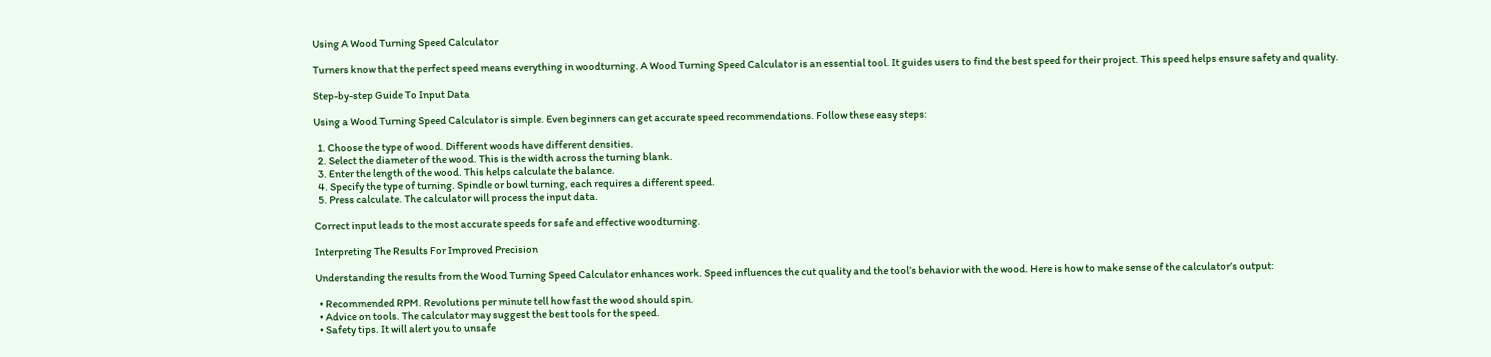Using A Wood Turning Speed Calculator

Turners know that the perfect speed means everything in woodturning. A Wood Turning Speed Calculator is an essential tool. It guides users to find the best speed for their project. This speed helps ensure safety and quality.

Step-by-step Guide To Input Data

Using a Wood Turning Speed Calculator is simple. Even beginners can get accurate speed recommendations. Follow these easy steps:

  1. Choose the type of wood. Different woods have different densities.
  2. Select the diameter of the wood. This is the width across the turning blank.
  3. Enter the length of the wood. This helps calculate the balance.
  4. Specify the type of turning. Spindle or bowl turning, each requires a different speed.
  5. Press calculate. The calculator will process the input data.

Correct input leads to the most accurate speeds for safe and effective woodturning.

Interpreting The Results For Improved Precision

Understanding the results from the Wood Turning Speed Calculator enhances work. Speed influences the cut quality and the tool’s behavior with the wood. Here is how to make sense of the calculator’s output:

  • Recommended RPM. Revolutions per minute tell how fast the wood should spin.
  • Advice on tools. The calculator may suggest the best tools for the speed.
  • Safety tips. It will alert you to unsafe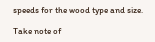speeds for the wood type and size.

Take note of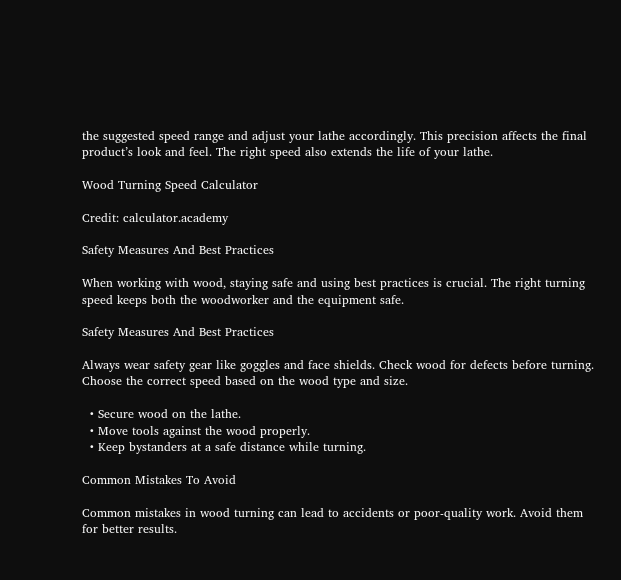the suggested speed range and adjust your lathe accordingly. This precision affects the final product’s look and feel. The right speed also extends the life of your lathe.

Wood Turning Speed Calculator

Credit: calculator.academy

Safety Measures And Best Practices

When working with wood, staying safe and using best practices is crucial. The right turning speed keeps both the woodworker and the equipment safe.

Safety Measures And Best Practices

Always wear safety gear like goggles and face shields. Check wood for defects before turning. Choose the correct speed based on the wood type and size.

  • Secure wood on the lathe.
  • Move tools against the wood properly.
  • Keep bystanders at a safe distance while turning.

Common Mistakes To Avoid

Common mistakes in wood turning can lead to accidents or poor-quality work. Avoid them for better results.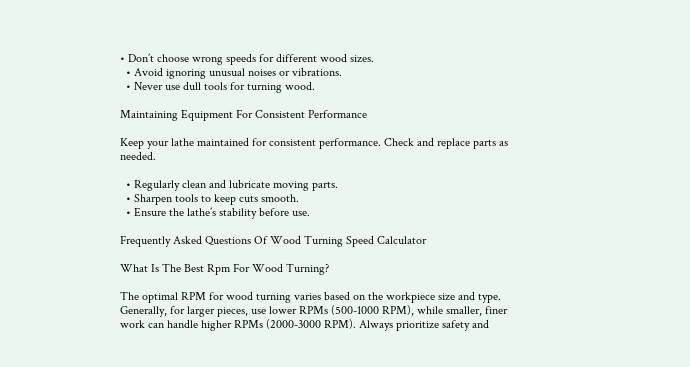• Don’t choose wrong speeds for different wood sizes.
  • Avoid ignoring unusual noises or vibrations.
  • Never use dull tools for turning wood.

Maintaining Equipment For Consistent Performance

Keep your lathe maintained for consistent performance. Check and replace parts as needed.

  • Regularly clean and lubricate moving parts.
  • Sharpen tools to keep cuts smooth.
  • Ensure the lathe’s stability before use.

Frequently Asked Questions Of Wood Turning Speed Calculator

What Is The Best Rpm For Wood Turning?

The optimal RPM for wood turning varies based on the workpiece size and type. Generally, for larger pieces, use lower RPMs (500-1000 RPM), while smaller, finer work can handle higher RPMs (2000-3000 RPM). Always prioritize safety and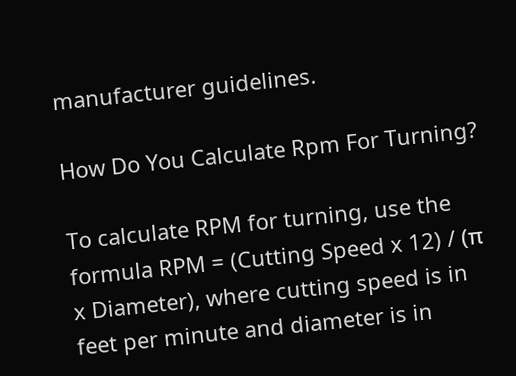manufacturer guidelines.

How Do You Calculate Rpm For Turning?

To calculate RPM for turning, use the formula RPM = (Cutting Speed x 12) / (π x Diameter), where cutting speed is in feet per minute and diameter is in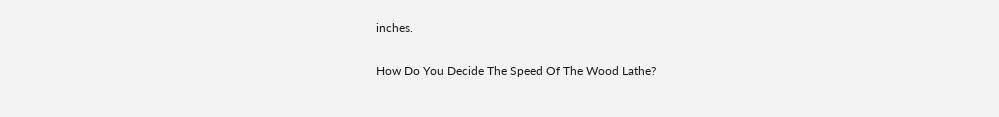inches.

How Do You Decide The Speed Of The Wood Lathe?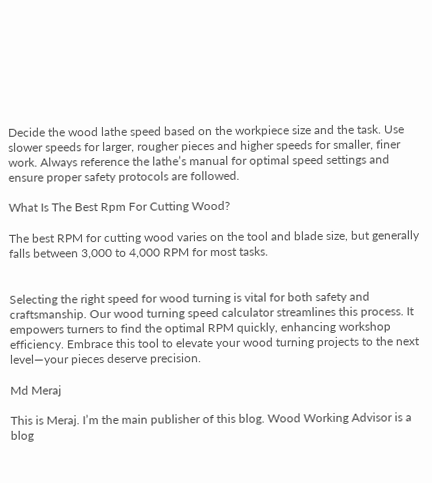Decide the wood lathe speed based on the workpiece size and the task. Use slower speeds for larger, rougher pieces and higher speeds for smaller, finer work. Always reference the lathe’s manual for optimal speed settings and ensure proper safety protocols are followed.

What Is The Best Rpm For Cutting Wood?

The best RPM for cutting wood varies on the tool and blade size, but generally falls between 3,000 to 4,000 RPM for most tasks.


Selecting the right speed for wood turning is vital for both safety and craftsmanship. Our wood turning speed calculator streamlines this process. It empowers turners to find the optimal RPM quickly, enhancing workshop efficiency. Embrace this tool to elevate your wood turning projects to the next level—your pieces deserve precision.

Md Meraj

This is Meraj. I’m the main publisher of this blog. Wood Working Advisor is a blog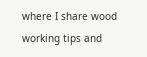where I share wood working tips and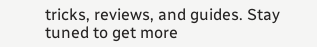tricks, reviews, and guides. Stay tuned to get more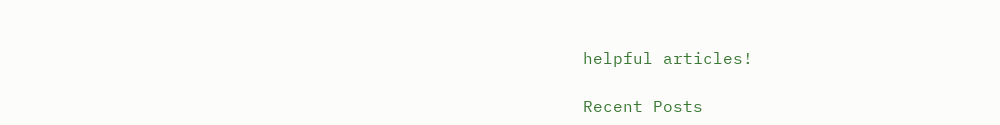helpful articles!

Recent Posts